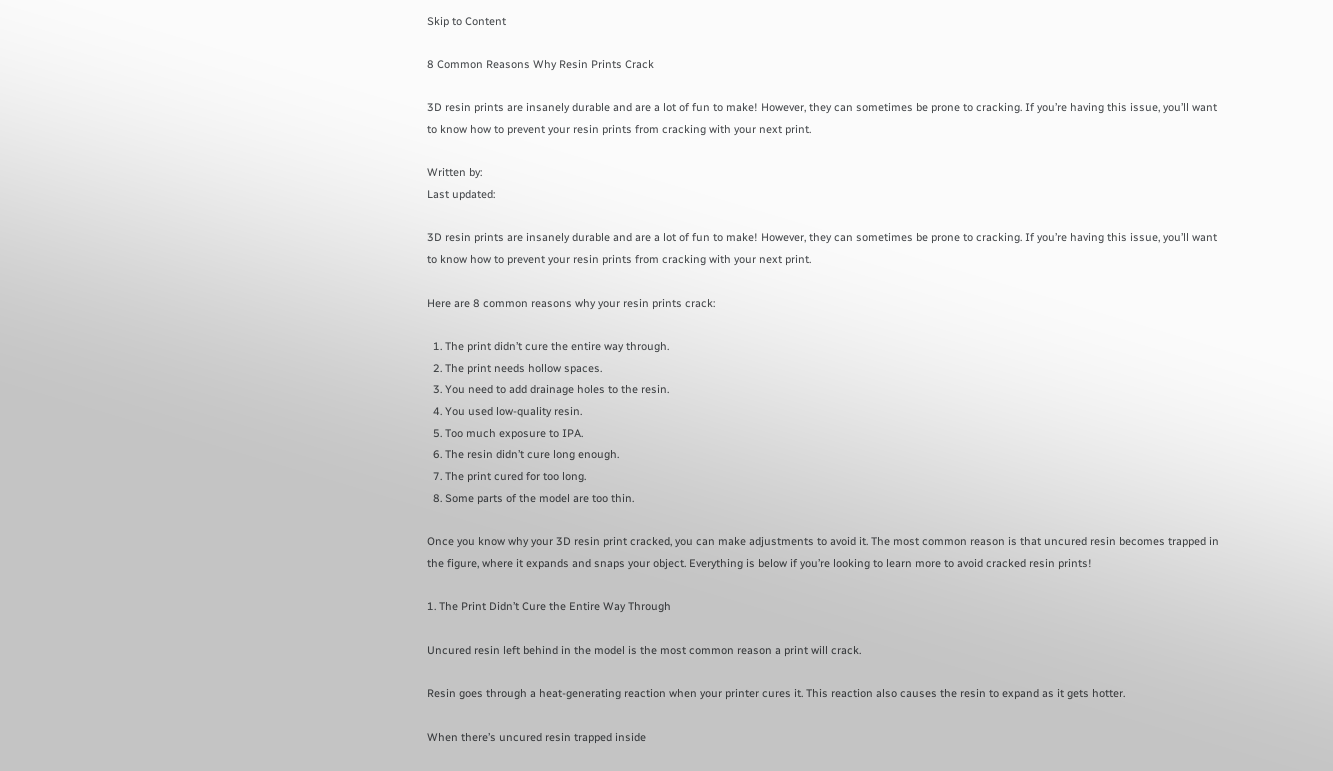Skip to Content

8 Common Reasons Why Resin Prints Crack

3D resin prints are insanely durable and are a lot of fun to make! However, they can sometimes be prone to cracking. If you’re having this issue, you’ll want to know how to prevent your resin prints from cracking with your next print.

Written by:
Last updated:

3D resin prints are insanely durable and are a lot of fun to make! However, they can sometimes be prone to cracking. If you’re having this issue, you’ll want to know how to prevent your resin prints from cracking with your next print.

Here are 8 common reasons why your resin prints crack:

  1. The print didn’t cure the entire way through.
  2. The print needs hollow spaces.
  3. You need to add drainage holes to the resin.
  4. You used low-quality resin.
  5. Too much exposure to IPA.
  6. The resin didn’t cure long enough.
  7. The print cured for too long.
  8. Some parts of the model are too thin.

Once you know why your 3D resin print cracked, you can make adjustments to avoid it. The most common reason is that uncured resin becomes trapped in the figure, where it expands and snaps your object. Everything is below if you’re looking to learn more to avoid cracked resin prints!

1. The Print Didn’t Cure the Entire Way Through

Uncured resin left behind in the model is the most common reason a print will crack.

Resin goes through a heat-generating reaction when your printer cures it. This reaction also causes the resin to expand as it gets hotter.

When there’s uncured resin trapped inside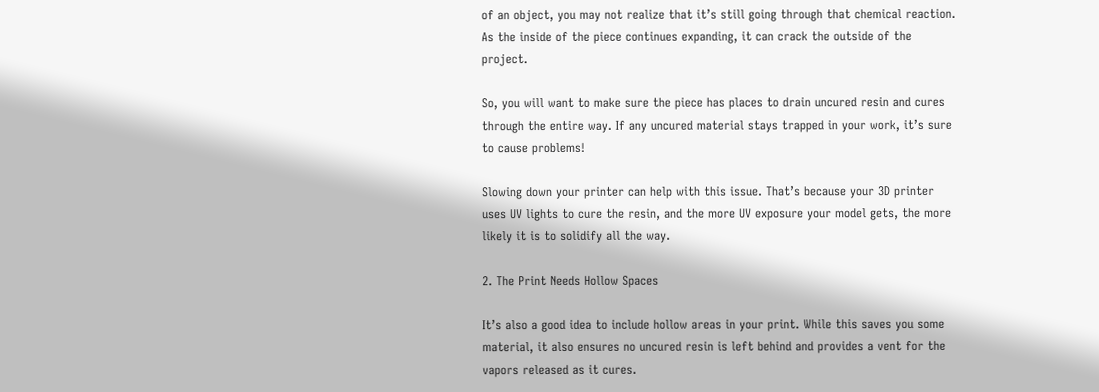of an object, you may not realize that it’s still going through that chemical reaction. As the inside of the piece continues expanding, it can crack the outside of the project.

So, you will want to make sure the piece has places to drain uncured resin and cures through the entire way. If any uncured material stays trapped in your work, it’s sure to cause problems!

Slowing down your printer can help with this issue. That’s because your 3D printer uses UV lights to cure the resin, and the more UV exposure your model gets, the more likely it is to solidify all the way.

2. The Print Needs Hollow Spaces

It’s also a good idea to include hollow areas in your print. While this saves you some material, it also ensures no uncured resin is left behind and provides a vent for the vapors released as it cures.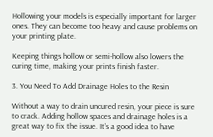Hollowing your models is especially important for larger ones. They can become too heavy and cause problems on your printing plate.

Keeping things hollow or semi-hollow also lowers the curing time, making your prints finish faster.

3. You Need To Add Drainage Holes to the Resin

Without a way to drain uncured resin, your piece is sure to crack. Adding hollow spaces and drainage holes is a great way to fix the issue. It’s a good idea to have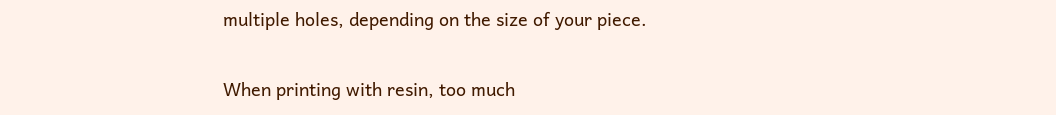multiple holes, depending on the size of your piece.

When printing with resin, too much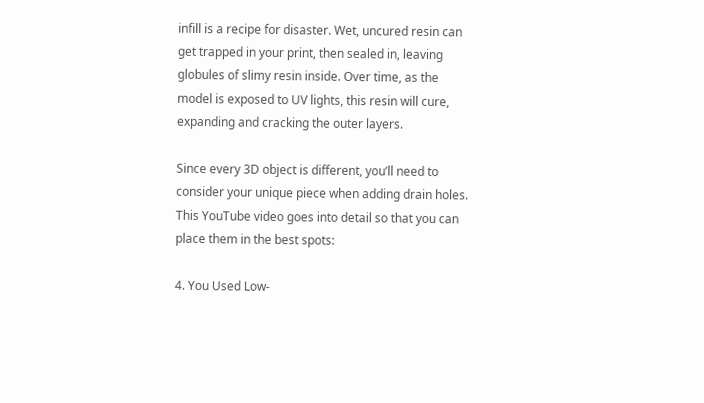infill is a recipe for disaster. Wet, uncured resin can get trapped in your print, then sealed in, leaving globules of slimy resin inside. Over time, as the model is exposed to UV lights, this resin will cure, expanding and cracking the outer layers.

Since every 3D object is different, you’ll need to consider your unique piece when adding drain holes. This YouTube video goes into detail so that you can place them in the best spots:

4. You Used Low-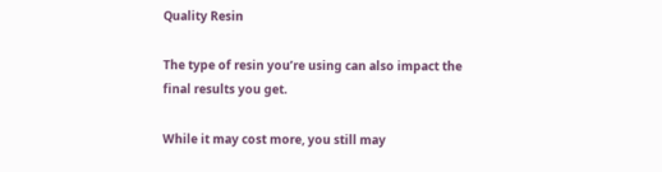Quality Resin

The type of resin you’re using can also impact the final results you get.

While it may cost more, you still may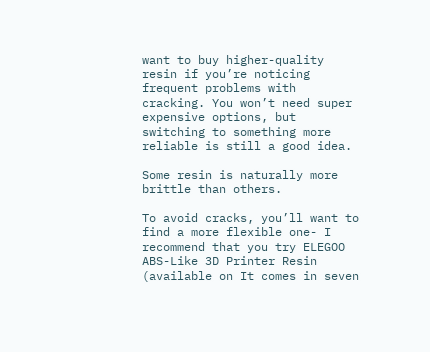want to buy higher-quality resin if you’re noticing frequent problems with cracking. You won’t need super expensive options, but switching to something more reliable is still a good idea.

Some resin is naturally more brittle than others.

To avoid cracks, you’ll want to find a more flexible one- I recommend that you try ELEGOO ABS-Like 3D Printer Resin (available on It comes in seven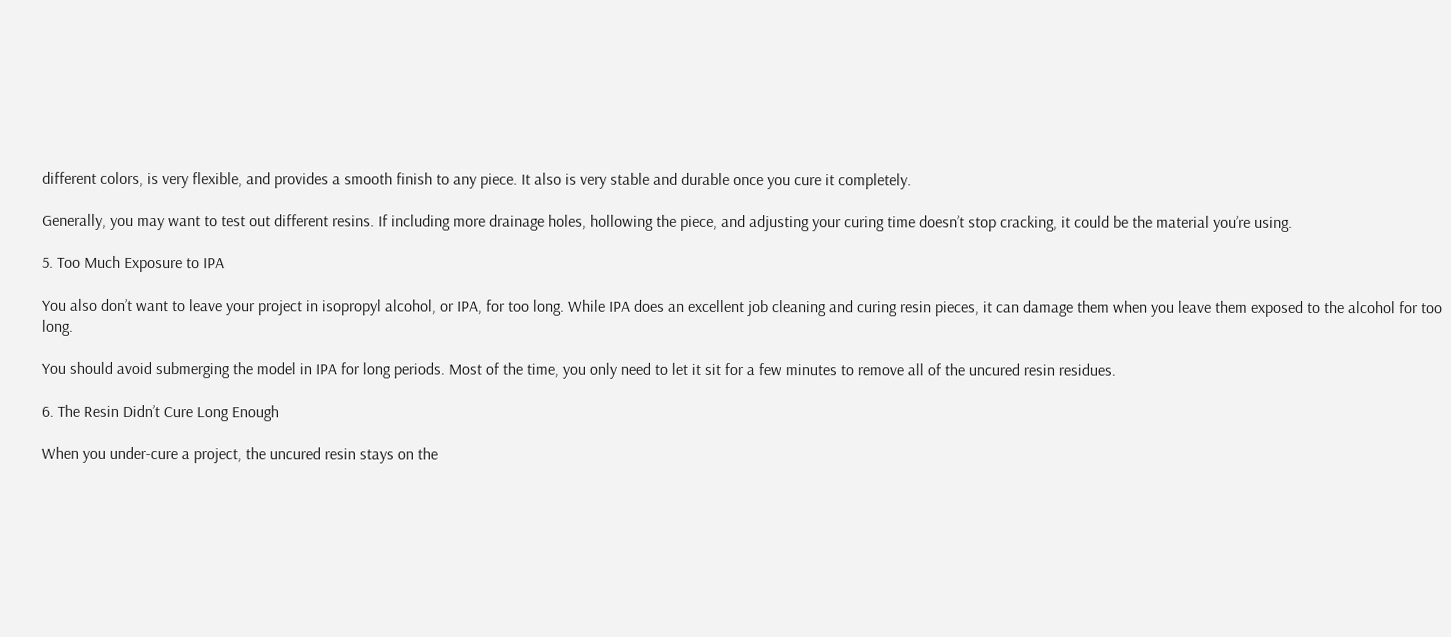different colors, is very flexible, and provides a smooth finish to any piece. It also is very stable and durable once you cure it completely.

Generally, you may want to test out different resins. If including more drainage holes, hollowing the piece, and adjusting your curing time doesn’t stop cracking, it could be the material you’re using.

5. Too Much Exposure to IPA

You also don’t want to leave your project in isopropyl alcohol, or IPA, for too long. While IPA does an excellent job cleaning and curing resin pieces, it can damage them when you leave them exposed to the alcohol for too long.

You should avoid submerging the model in IPA for long periods. Most of the time, you only need to let it sit for a few minutes to remove all of the uncured resin residues.

6. The Resin Didn’t Cure Long Enough

When you under-cure a project, the uncured resin stays on the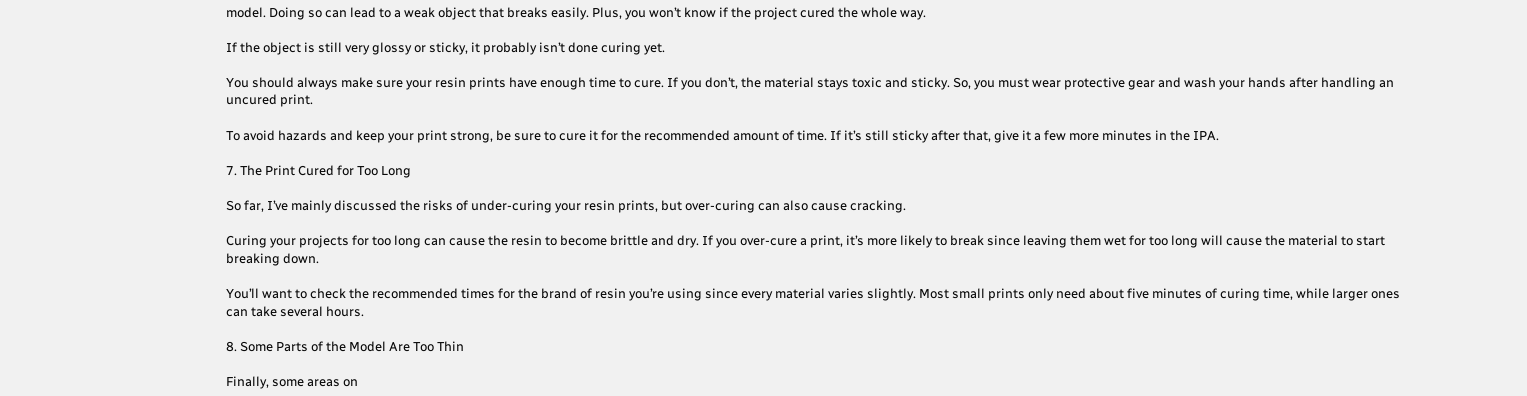model. Doing so can lead to a weak object that breaks easily. Plus, you won’t know if the project cured the whole way.

If the object is still very glossy or sticky, it probably isn’t done curing yet.

You should always make sure your resin prints have enough time to cure. If you don’t, the material stays toxic and sticky. So, you must wear protective gear and wash your hands after handling an uncured print.

To avoid hazards and keep your print strong, be sure to cure it for the recommended amount of time. If it’s still sticky after that, give it a few more minutes in the IPA.

7. The Print Cured for Too Long

So far, I’ve mainly discussed the risks of under-curing your resin prints, but over-curing can also cause cracking.

Curing your projects for too long can cause the resin to become brittle and dry. If you over-cure a print, it’s more likely to break since leaving them wet for too long will cause the material to start breaking down.

You’ll want to check the recommended times for the brand of resin you’re using since every material varies slightly. Most small prints only need about five minutes of curing time, while larger ones can take several hours.

8. Some Parts of the Model Are Too Thin

Finally, some areas on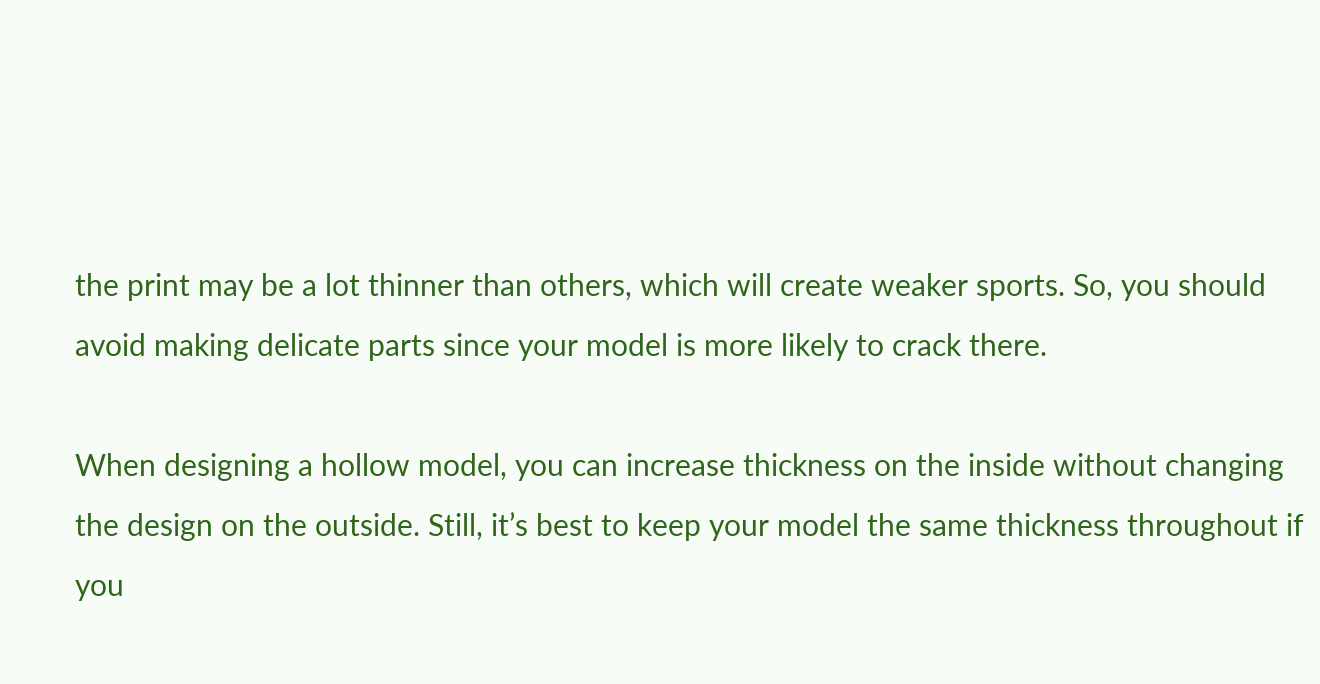the print may be a lot thinner than others, which will create weaker sports. So, you should avoid making delicate parts since your model is more likely to crack there.

When designing a hollow model, you can increase thickness on the inside without changing the design on the outside. Still, it’s best to keep your model the same thickness throughout if you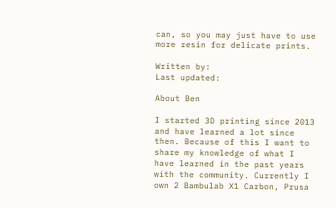can, so you may just have to use more resin for delicate prints.

Written by:
Last updated:

About Ben

I started 3D printing since 2013 and have learned a lot since then. Because of this I want to share my knowledge of what I have learned in the past years with the community. Currently I own 2 Bambulab X1 Carbon, Prusa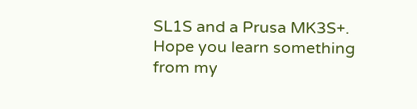SL1S and a Prusa MK3S+. Hope you learn something from my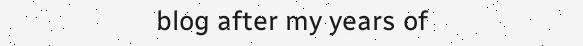blog after my years of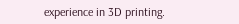experience in 3D printing.